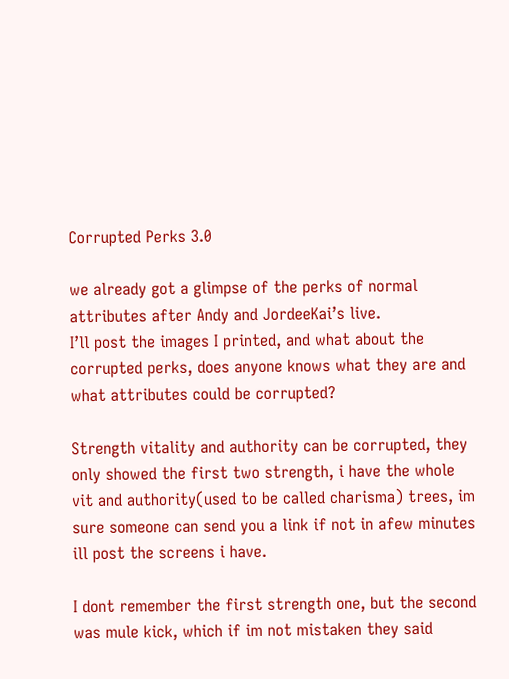Corrupted Perks 3.0

we already got a glimpse of the perks of normal attributes after Andy and JordeeKai’s live.
I’ll post the images I printed, and what about the corrupted perks, does anyone knows what they are and what attributes could be corrupted?

Strength vitality and authority can be corrupted, they only showed the first two strength, i have the whole vit and authority(used to be called charisma) trees, im sure someone can send you a link if not in afew minutes ill post the screens i have.

I dont remember the first strength one, but the second was mule kick, which if im not mistaken they said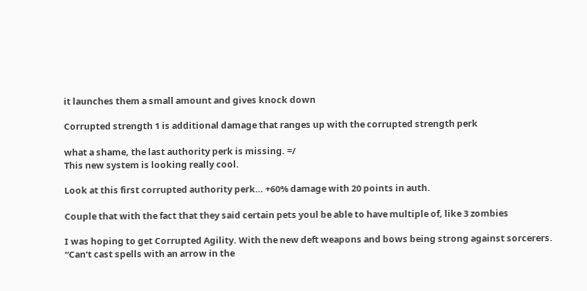it launches them a small amount and gives knock down

Corrupted strength 1 is additional damage that ranges up with the corrupted strength perk

what a shame, the last authority perk is missing. =/
This new system is looking really cool.

Look at this first corrupted authority perk… +60% damage with 20 points in auth.

Couple that with the fact that they said certain pets youl be able to have multiple of, like 3 zombies

I was hoping to get Corrupted Agility. With the new deft weapons and bows being strong against sorcerers. “Can’t cast spells with an arrow in the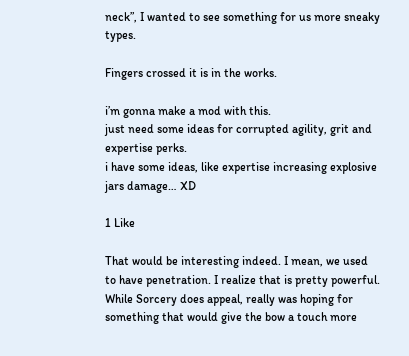neck”, I wanted to see something for us more sneaky types.

Fingers crossed it is in the works.

i’m gonna make a mod with this.
just need some ideas for corrupted agility, grit and expertise perks.
i have some ideas, like expertise increasing explosive jars damage… XD

1 Like

That would be interesting indeed. I mean, we used to have penetration. I realize that is pretty powerful. While Sorcery does appeal, really was hoping for something that would give the bow a touch more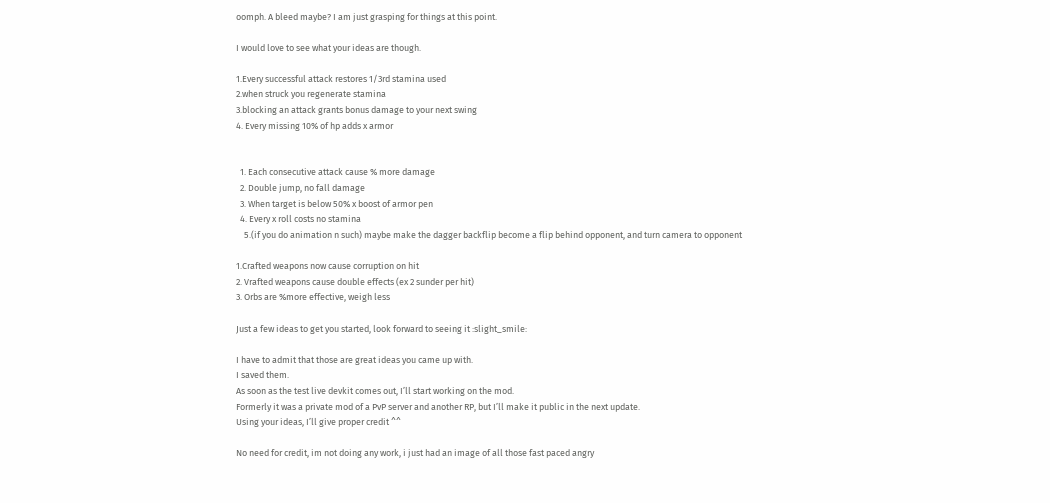oomph. A bleed maybe? I am just grasping for things at this point.

I would love to see what your ideas are though.

1.Every successful attack restores 1/3rd stamina used
2.when struck you regenerate stamina
3.blocking an attack grants bonus damage to your next swing
4. Every missing 10% of hp adds x armor


  1. Each consecutive attack cause % more damage
  2. Double jump, no fall damage
  3. When target is below 50% x boost of armor pen
  4. Every x roll costs no stamina
    5.(if you do animation n such) maybe make the dagger backflip become a flip behind opponent, and turn camera to opponent

1.Crafted weapons now cause corruption on hit
2. Vrafted weapons cause double effects (ex 2 sunder per hit)
3. Orbs are %more effective, weigh less

Just a few ideas to get you started, look forward to seeing it :slight_smile:

I have to admit that those are great ideas you came up with.
I saved them.
As soon as the test live devkit comes out, I’ll start working on the mod.
Formerly it was a private mod of a PvP server and another RP, but I’ll make it public in the next update.
Using your ideas, I’ll give proper credit ^^

No need for credit, im not doing any work, i just had an image of all those fast paced angry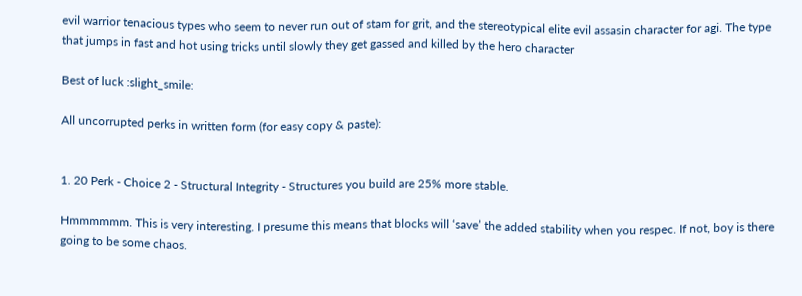evil warrior tenacious types who seem to never run out of stam for grit, and the stereotypical elite evil assasin character for agi. The type that jumps in fast and hot using tricks until slowly they get gassed and killed by the hero character

Best of luck :slight_smile:

All uncorrupted perks in written form (for easy copy & paste):


1. 20 Perk - Choice 2 - Structural Integrity - Structures you build are 25% more stable.

Hmmmmmm. This is very interesting. I presume this means that blocks will ‘save’ the added stability when you respec. If not, boy is there going to be some chaos.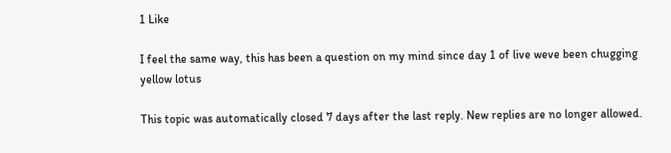1 Like

I feel the same way, this has been a question on my mind since day 1 of live weve been chugging yellow lotus

This topic was automatically closed 7 days after the last reply. New replies are no longer allowed.